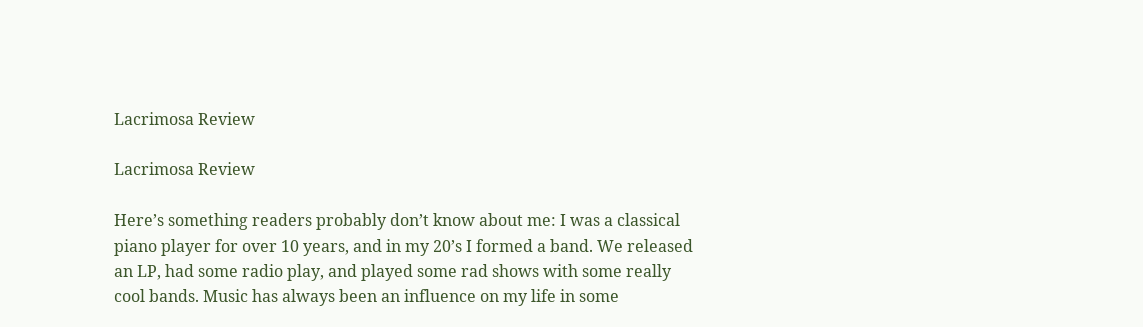Lacrimosa Review

Lacrimosa Review

Here’s something readers probably don’t know about me: I was a classical piano player for over 10 years, and in my 20’s I formed a band. We released an LP, had some radio play, and played some rad shows with some really cool bands. Music has always been an influence on my life in some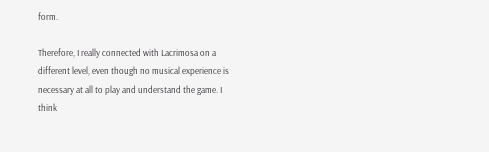form.

Therefore, I really connected with Lacrimosa on a different level, even though no musical experience is necessary at all to play and understand the game. I think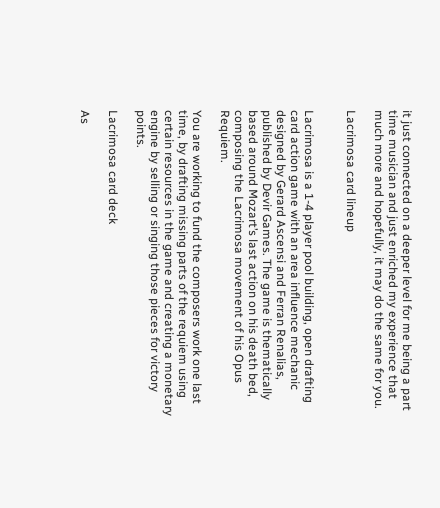it just connected on a deeper level for me being a part time musician and just enriched my experience that much more and hopefully, it may do the same for you.

Lacrimosa card lineup


Lacrimosa is a 1-4 player pool building, open drafting card action game with an area influence mechanic designed by Gerard Ascensi and Ferran Renalias, published by Devir Games. The game is thematically based around Mozart’s last action on his death bed, composing the Lacrimosa movement of his Opus Requiem.

You are working to fund the composers work one last time, by drafting missing parts of the requiem using certain resources in the game and creating a monetary engine by selling or singing those pieces for victory points.

Lacrimosa card deck

As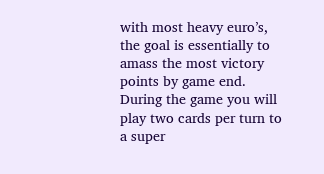with most heavy euro’s, the goal is essentially to amass the most victory points by game end. During the game you will play two cards per turn to a super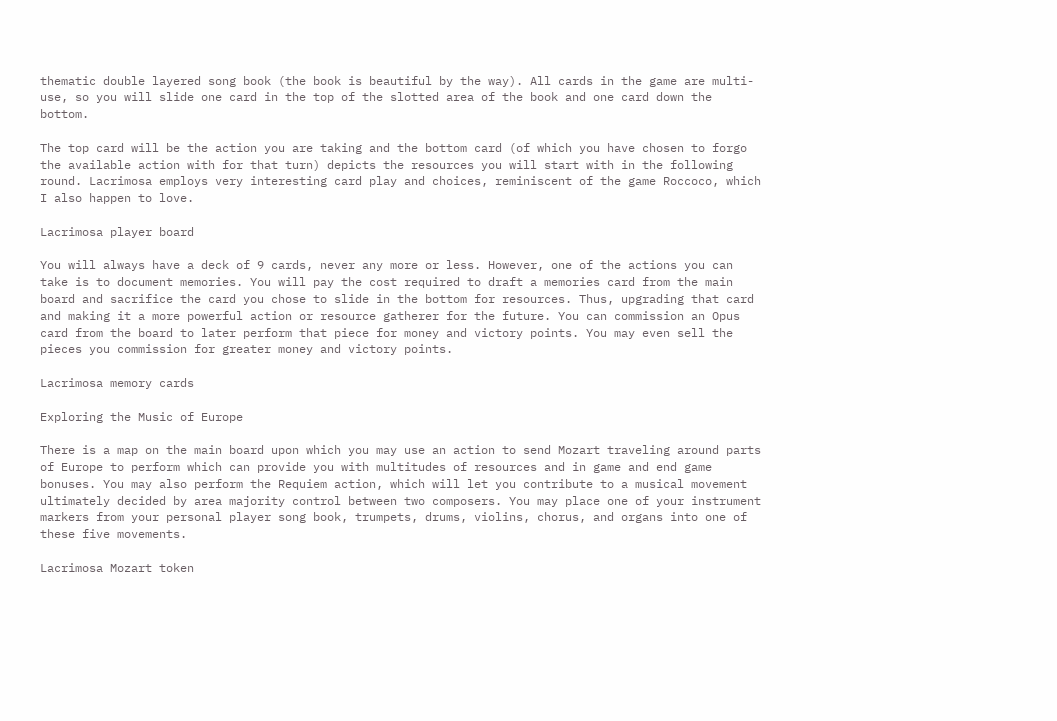thematic double layered song book (the book is beautiful by the way). All cards in the game are multi-use, so you will slide one card in the top of the slotted area of the book and one card down the bottom.

The top card will be the action you are taking and the bottom card (of which you have chosen to forgo the available action with for that turn) depicts the resources you will start with in the following round. Lacrimosa employs very interesting card play and choices, reminiscent of the game Roccoco, which I also happen to love.

Lacrimosa player board

You will always have a deck of 9 cards, never any more or less. However, one of the actions you can take is to document memories. You will pay the cost required to draft a memories card from the main board and sacrifice the card you chose to slide in the bottom for resources. Thus, upgrading that card and making it a more powerful action or resource gatherer for the future. You can commission an Opus card from the board to later perform that piece for money and victory points. You may even sell the pieces you commission for greater money and victory points.

Lacrimosa memory cards

Exploring the Music of Europe

There is a map on the main board upon which you may use an action to send Mozart traveling around parts of Europe to perform which can provide you with multitudes of resources and in game and end game bonuses. You may also perform the Requiem action, which will let you contribute to a musical movement ultimately decided by area majority control between two composers. You may place one of your instrument markers from your personal player song book, trumpets, drums, violins, chorus, and organs into one of these five movements.

Lacrimosa Mozart token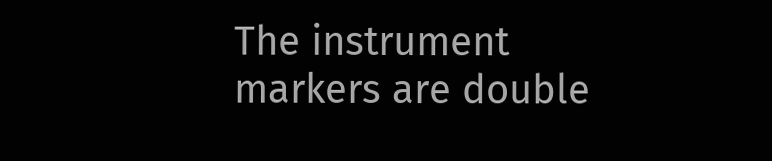The instrument markers are double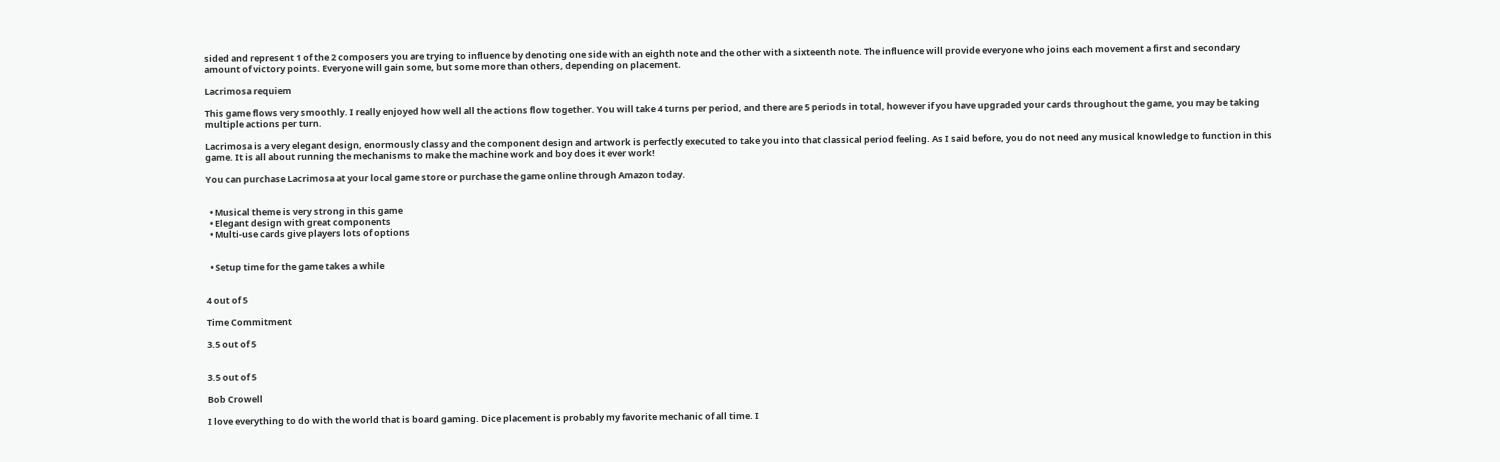sided and represent 1 of the 2 composers you are trying to influence by denoting one side with an eighth note and the other with a sixteenth note. The influence will provide everyone who joins each movement a first and secondary amount of victory points. Everyone will gain some, but some more than others, depending on placement.

Lacrimosa requiem

This game flows very smoothly. I really enjoyed how well all the actions flow together. You will take 4 turns per period, and there are 5 periods in total, however if you have upgraded your cards throughout the game, you may be taking multiple actions per turn.

Lacrimosa is a very elegant design, enormously classy and the component design and artwork is perfectly executed to take you into that classical period feeling. As I said before, you do not need any musical knowledge to function in this game. It is all about running the mechanisms to make the machine work and boy does it ever work!

You can purchase Lacrimosa at your local game store or purchase the game online through Amazon today.


  • Musical theme is very strong in this game
  • Elegant design with great components
  • Multi-use cards give players lots of options


  • Setup time for the game takes a while


4 out of 5

Time Commitment

3.5 out of 5


3.5 out of 5

Bob Crowell

I love everything to do with the world that is board gaming. Dice placement is probably my favorite mechanic of all time. I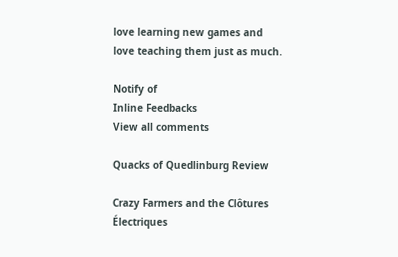love learning new games and love teaching them just as much.

Notify of
Inline Feedbacks
View all comments

Quacks of Quedlinburg Review

Crazy Farmers and the Clôtures Électriques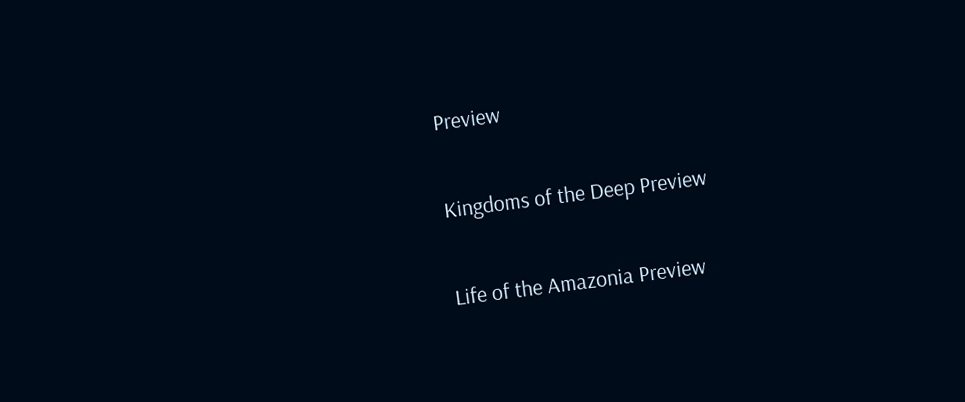Preview

Kingdoms of the Deep Preview

Life of the Amazonia Preview